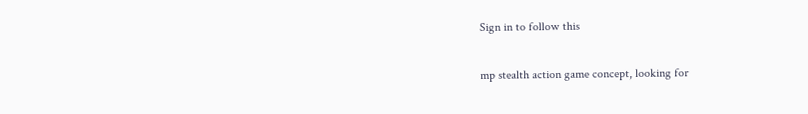Sign in to follow this

mp stealth action game concept, looking for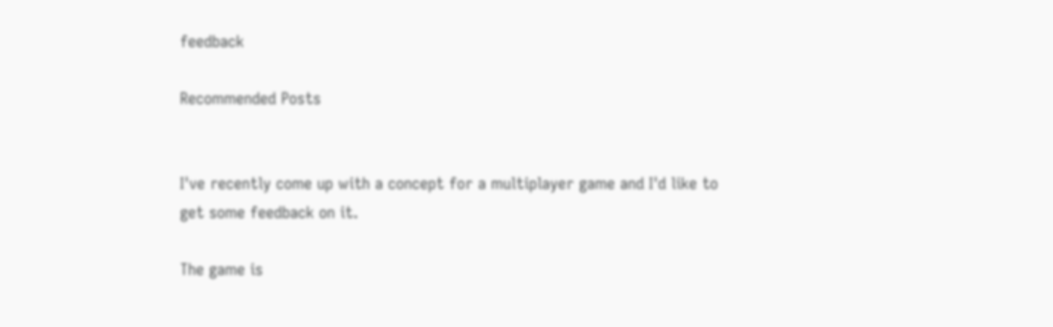feedback

Recommended Posts


I've recently come up with a concept for a multiplayer game and I'd like to get some feedback on it.

The game is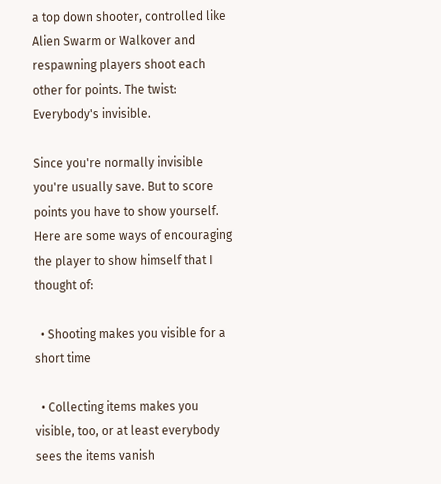a top down shooter, controlled like Alien Swarm or Walkover and respawning players shoot each other for points. The twist: Everybody's invisible.

Since you're normally invisible you're usually save. But to score points you have to show yourself. Here are some ways of encouraging the player to show himself that I thought of:

  • Shooting makes you visible for a short time

  • Collecting items makes you visible, too, or at least everybody sees the items vanish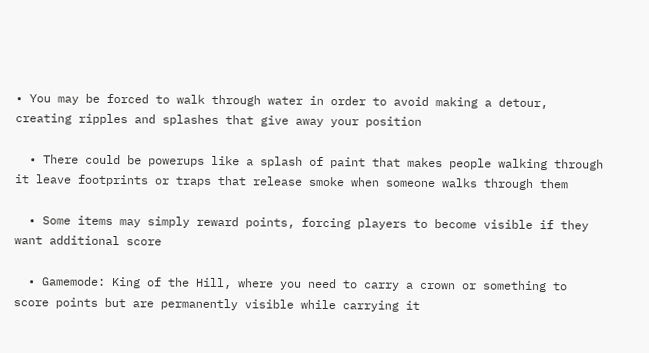• You may be forced to walk through water in order to avoid making a detour, creating ripples and splashes that give away your position

  • There could be powerups like a splash of paint that makes people walking through it leave footprints or traps that release smoke when someone walks through them

  • Some items may simply reward points, forcing players to become visible if they want additional score

  • Gamemode: King of the Hill, where you need to carry a crown or something to score points but are permanently visible while carrying it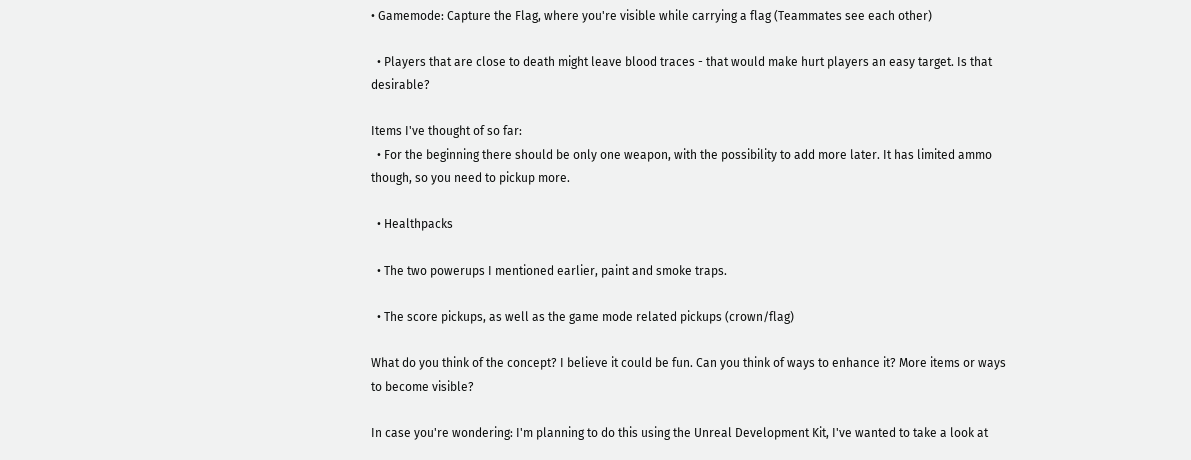• Gamemode: Capture the Flag, where you're visible while carrying a flag (Teammates see each other)

  • Players that are close to death might leave blood traces - that would make hurt players an easy target. Is that desirable?

Items I've thought of so far:
  • For the beginning there should be only one weapon, with the possibility to add more later. It has limited ammo though, so you need to pickup more.

  • Healthpacks

  • The two powerups I mentioned earlier, paint and smoke traps.

  • The score pickups, as well as the game mode related pickups (crown/flag)

What do you think of the concept? I believe it could be fun. Can you think of ways to enhance it? More items or ways to become visible?

In case you're wondering: I'm planning to do this using the Unreal Development Kit, I've wanted to take a look at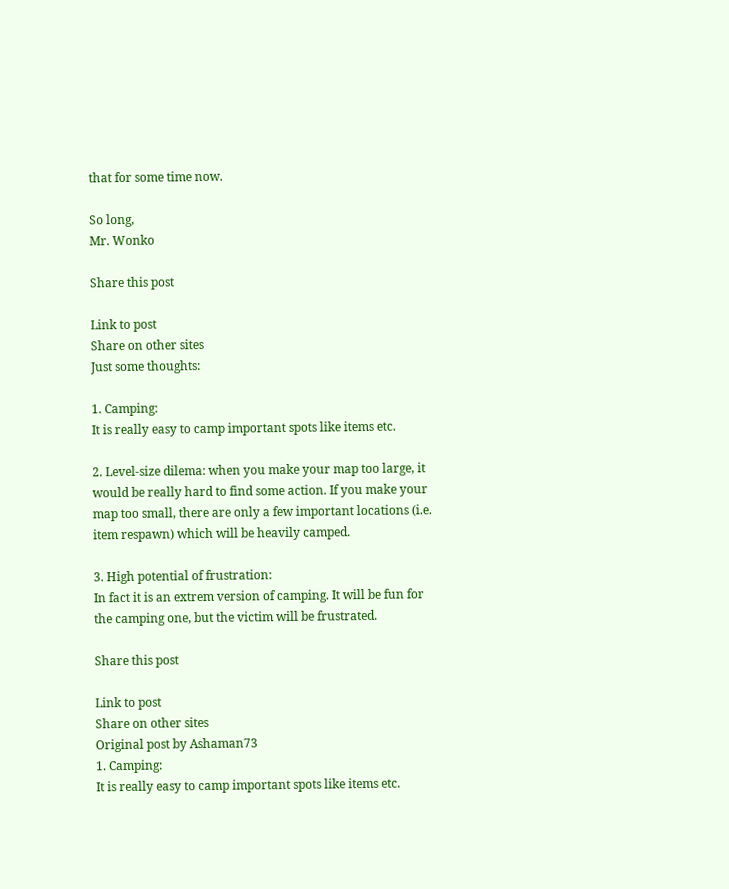that for some time now.

So long,
Mr. Wonko

Share this post

Link to post
Share on other sites
Just some thoughts:

1. Camping:
It is really easy to camp important spots like items etc.

2. Level-size dilema: when you make your map too large, it would be really hard to find some action. If you make your map too small, there are only a few important locations (i.e. item respawn) which will be heavily camped.

3. High potential of frustration:
In fact it is an extrem version of camping. It will be fun for the camping one, but the victim will be frustrated.

Share this post

Link to post
Share on other sites
Original post by Ashaman73
1. Camping:
It is really easy to camp important spots like items etc.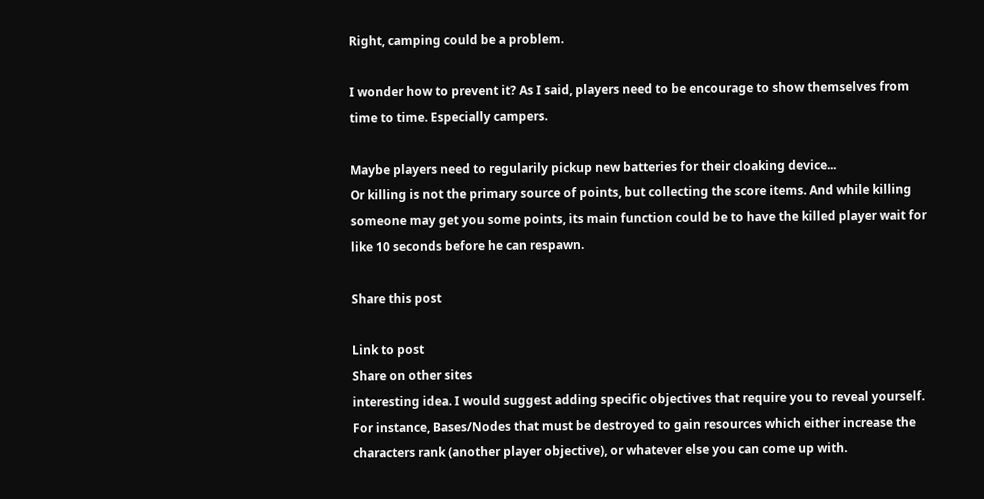Right, camping could be a problem.

I wonder how to prevent it? As I said, players need to be encourage to show themselves from time to time. Especially campers.

Maybe players need to regularily pickup new batteries for their cloaking device...
Or killing is not the primary source of points, but collecting the score items. And while killing someone may get you some points, its main function could be to have the killed player wait for like 10 seconds before he can respawn.

Share this post

Link to post
Share on other sites
interesting idea. I would suggest adding specific objectives that require you to reveal yourself. For instance, Bases/Nodes that must be destroyed to gain resources which either increase the characters rank (another player objective), or whatever else you can come up with.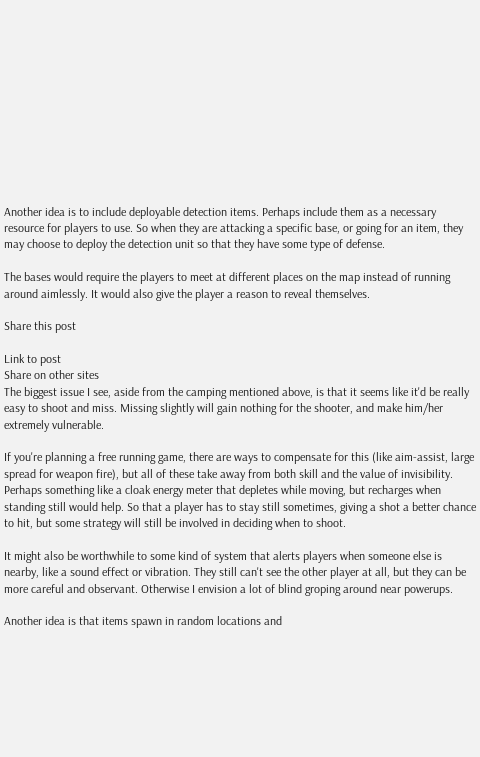Another idea is to include deployable detection items. Perhaps include them as a necessary resource for players to use. So when they are attacking a specific base, or going for an item, they may choose to deploy the detection unit so that they have some type of defense.

The bases would require the players to meet at different places on the map instead of running around aimlessly. It would also give the player a reason to reveal themselves.

Share this post

Link to post
Share on other sites
The biggest issue I see, aside from the camping mentioned above, is that it seems like it'd be really easy to shoot and miss. Missing slightly will gain nothing for the shooter, and make him/her extremely vulnerable.

If you're planning a free running game, there are ways to compensate for this (like aim-assist, large spread for weapon fire), but all of these take away from both skill and the value of invisibility. Perhaps something like a cloak energy meter that depletes while moving, but recharges when standing still would help. So that a player has to stay still sometimes, giving a shot a better chance to hit, but some strategy will still be involved in deciding when to shoot.

It might also be worthwhile to some kind of system that alerts players when someone else is nearby, like a sound effect or vibration. They still can't see the other player at all, but they can be more careful and observant. Otherwise I envision a lot of blind groping around near powerups.

Another idea is that items spawn in random locations and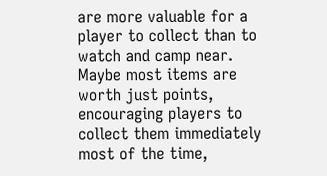are more valuable for a player to collect than to watch and camp near. Maybe most items are worth just points, encouraging players to collect them immediately most of the time,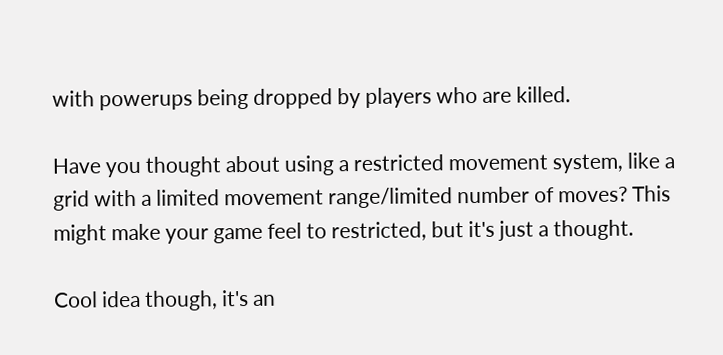with powerups being dropped by players who are killed.

Have you thought about using a restricted movement system, like a grid with a limited movement range/limited number of moves? This might make your game feel to restricted, but it's just a thought.

Cool idea though, it's an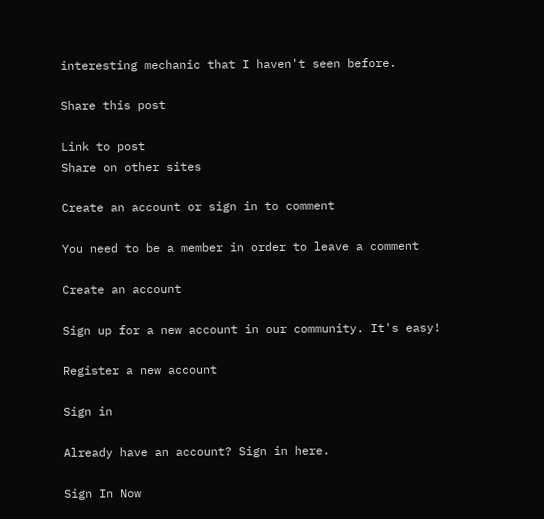interesting mechanic that I haven't seen before.

Share this post

Link to post
Share on other sites

Create an account or sign in to comment

You need to be a member in order to leave a comment

Create an account

Sign up for a new account in our community. It's easy!

Register a new account

Sign in

Already have an account? Sign in here.

Sign In Now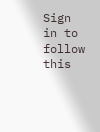Sign in to follow this